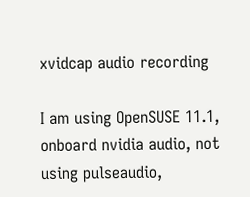xvidcap audio recording

I am using OpenSUSE 11.1, onboard nvidia audio, not using pulseaudio,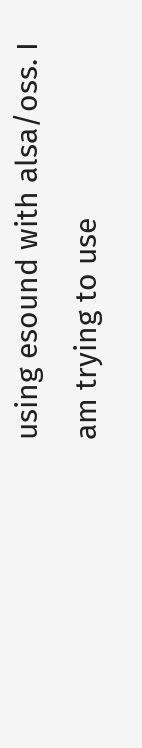using esound with alsa/oss. I am trying to use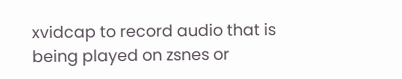xvidcap to record audio that is being played on zsnes or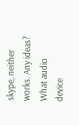skype, neither works. Any ideas?
What audio device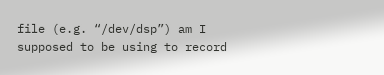file (e.g. “/dev/dsp”) am I supposed to be using to record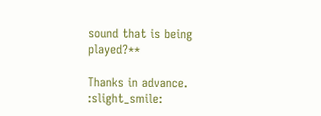sound that is being played?**

Thanks in advance. :slight_smile: